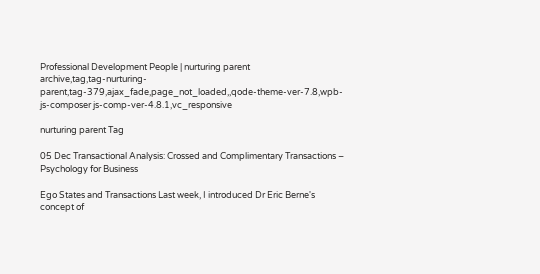Professional Development People | nurturing parent
archive,tag,tag-nurturing-parent,tag-379,ajax_fade,page_not_loaded,,qode-theme-ver-7.8,wpb-js-composer js-comp-ver-4.8.1,vc_responsive

nurturing parent Tag

05 Dec Transactional Analysis: Crossed and Complimentary Transactions – Psychology for Business

Ego States and Transactions Last week, I introduced Dr Eric Berne's concept of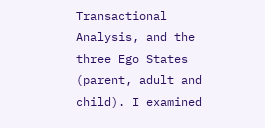Transactional Analysis, and the three Ego States (parent, adult and child). I examined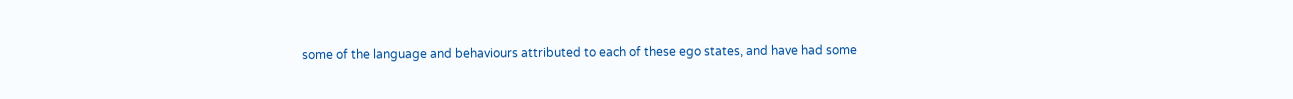some of the language and behaviours attributed to each of these ego states, and have had some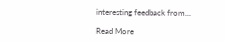interesting feedback from...

Read More